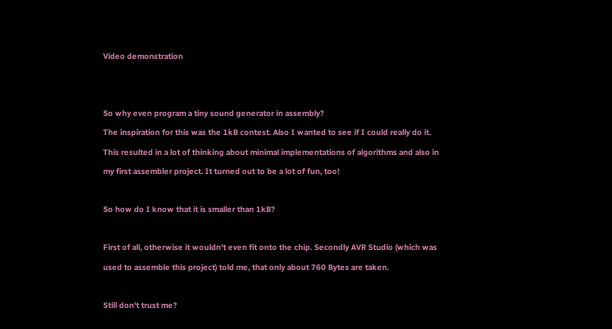Video demonstration


So why even program a tiny sound generator in assembly?
The inspiration for this was the 1kB contest. Also I wanted to see if I could really do it. This resulted in a lot of thinking about minimal implementations of algorithms and also in my first assembler project. It turned out to be a lot of fun, too!

So how do I know that it is smaller than 1kB?

First of all, otherwise it wouldn't even fit onto the chip. Secondly AVR Studio (which was used to assemble this project) told me, that only about 760 Bytes are taken.

Still don't trust me?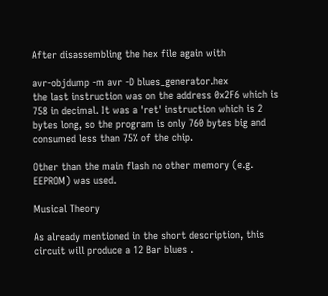After disassembling the hex file again with

avr-objdump -m avr -D blues_generator.hex
the last instruction was on the address 0x2F6 which is 758 in decimal. It was a 'ret' instruction which is 2 bytes long, so the program is only 760 bytes big and consumed less than 75% of the chip.

Other than the main flash no other memory (e.g. EEPROM) was used.

Musical Theory

As already mentioned in the short description, this circuit will produce a 12 Bar blues .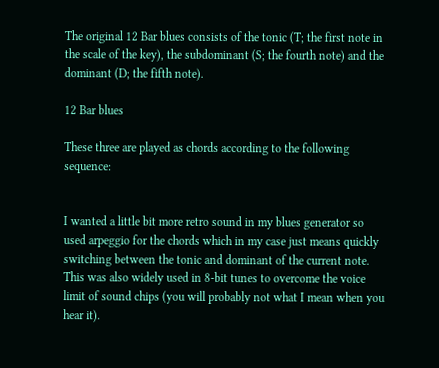The original 12 Bar blues consists of the tonic (T; the first note in the scale of the key), the subdominant (S; the fourth note) and the dominant (D; the fifth note).

12 Bar blues

These three are played as chords according to the following sequence:


I wanted a little bit more retro sound in my blues generator so used arpeggio for the chords which in my case just means quickly switching between the tonic and dominant of the current note. This was also widely used in 8-bit tunes to overcome the voice limit of sound chips (you will probably not what I mean when you hear it).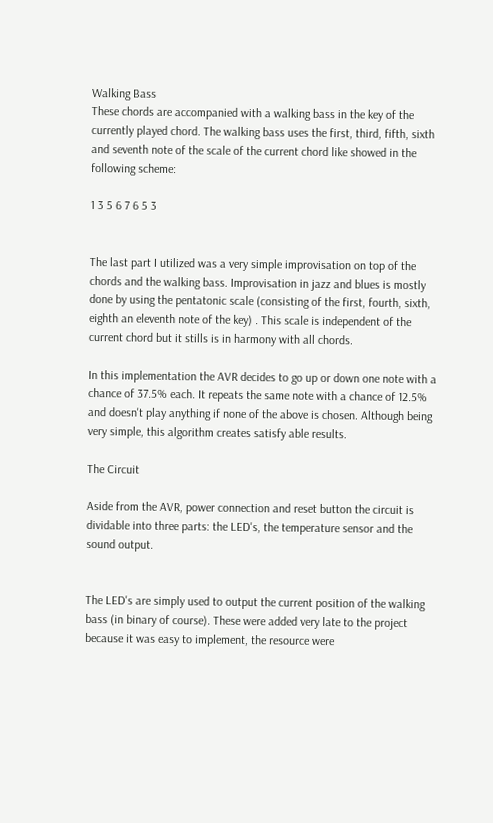Walking Bass
These chords are accompanied with a walking bass in the key of the currently played chord. The walking bass uses the first, third, fifth, sixth and seventh note of the scale of the current chord like showed in the following scheme:

1 3 5 6 7 6 5 3


The last part I utilized was a very simple improvisation on top of the chords and the walking bass. Improvisation in jazz and blues is mostly done by using the pentatonic scale (consisting of the first, fourth, sixth, eighth an eleventh note of the key) . This scale is independent of the current chord but it stills is in harmony with all chords.

In this implementation the AVR decides to go up or down one note with a chance of 37.5% each. It repeats the same note with a chance of 12.5% and doesn't play anything if none of the above is chosen. Although being very simple, this algorithm creates satisfy able results.

The Circuit

Aside from the AVR, power connection and reset button the circuit is dividable into three parts: the LED's, the temperature sensor and the sound output.


The LED's are simply used to output the current position of the walking bass (in binary of course). These were added very late to the project because it was easy to implement, the resource were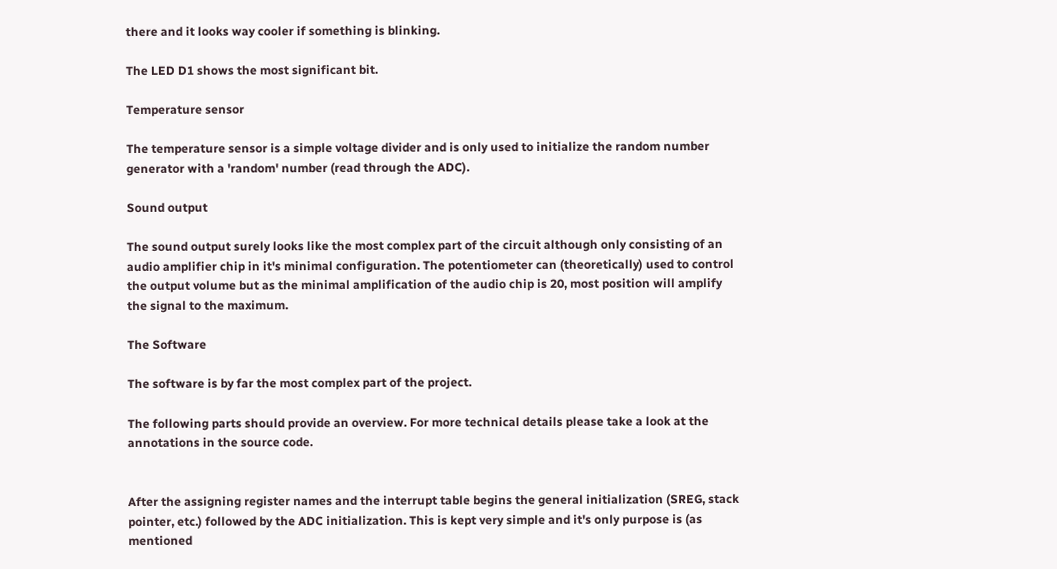there and it looks way cooler if something is blinking.

The LED D1 shows the most significant bit.

Temperature sensor

The temperature sensor is a simple voltage divider and is only used to initialize the random number generator with a 'random' number (read through the ADC).

Sound output

The sound output surely looks like the most complex part of the circuit although only consisting of an audio amplifier chip in it's minimal configuration. The potentiometer can (theoretically) used to control the output volume but as the minimal amplification of the audio chip is 20, most position will amplify the signal to the maximum.

The Software

The software is by far the most complex part of the project.

The following parts should provide an overview. For more technical details please take a look at the annotations in the source code.


After the assigning register names and the interrupt table begins the general initialization (SREG, stack pointer, etc.) followed by the ADC initialization. This is kept very simple and it's only purpose is (as mentioned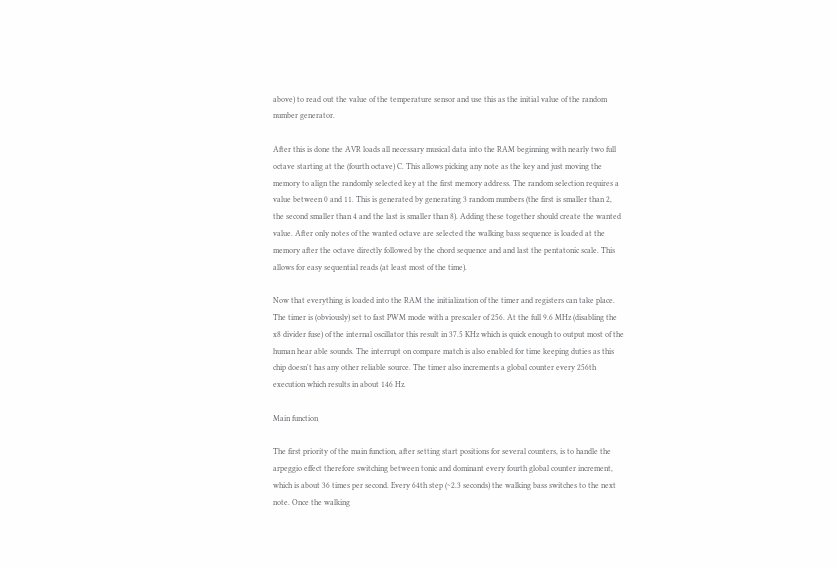above) to read out the value of the temperature sensor and use this as the initial value of the random number generator.

After this is done the AVR loads all necessary musical data into the RAM beginning with nearly two full octave starting at the (fourth octave) C. This allows picking any note as the key and just moving the memory to align the randomly selected key at the first memory address. The random selection requires a value between 0 and 11. This is generated by generating 3 random numbers (the first is smaller than 2, the second smaller than 4 and the last is smaller than 8). Adding these together should create the wanted value. After only notes of the wanted octave are selected the walking bass sequence is loaded at the memory after the octave directly followed by the chord sequence and and last the pentatonic scale. This allows for easy sequential reads (at least most of the time).

Now that everything is loaded into the RAM the initialization of the timer and registers can take place. The timer is (obviously) set to fast PWM mode with a prescaler of 256. At the full 9.6 MHz (disabling the x8 divider fuse) of the internal oscillator this result in 37.5 KHz which is quick enough to output most of the human hear able sounds. The interrupt on compare match is also enabled for time keeping duties as this chip doesn't has any other reliable source. The timer also increments a global counter every 256th execution which results in about 146 Hz.

Main function

The first priority of the main function, after setting start positions for several counters, is to handle the arpeggio effect therefore switching between tonic and dominant every fourth global counter increment, which is about 36 times per second. Every 64th step (~2.3 seconds) the walking bass switches to the next note. Once the walking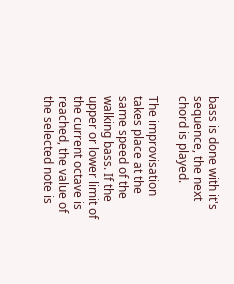bass is done with it's sequence, the next chord is played.

The improvisation takes place at the same speed of the walking bass. If the upper or lower limit of the current octave is reached, the value of the selected note is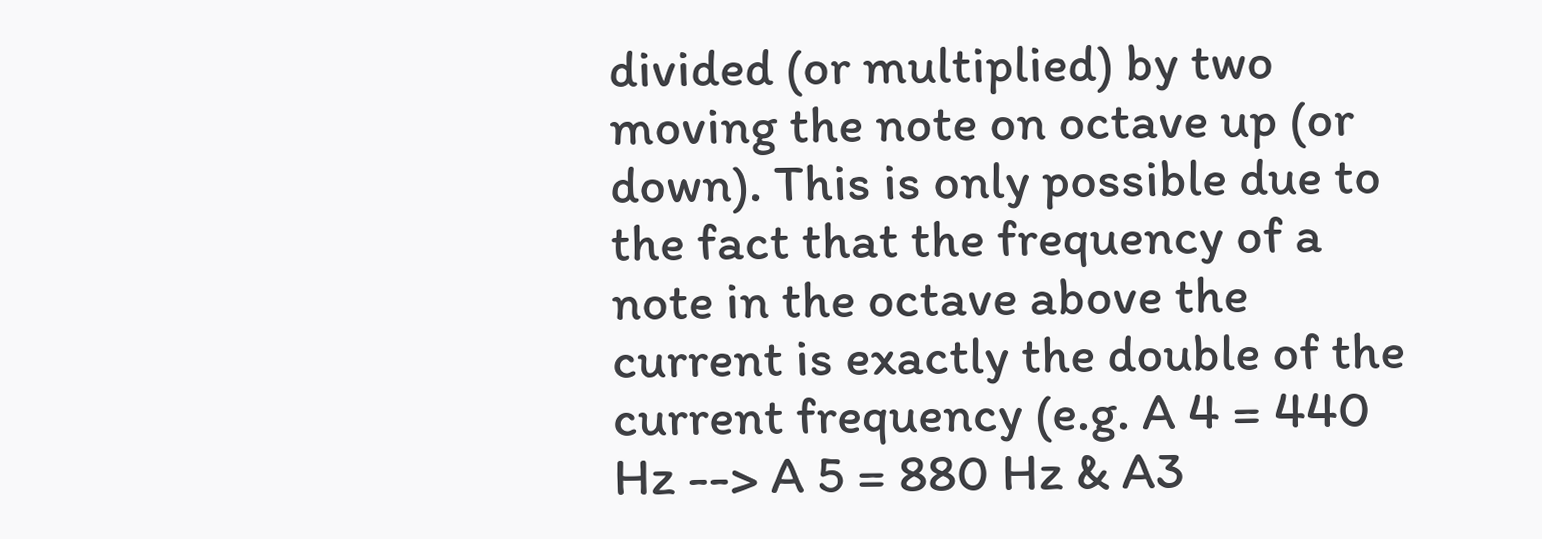divided (or multiplied) by two moving the note on octave up (or down). This is only possible due to the fact that the frequency of a note in the octave above the current is exactly the double of the current frequency (e.g. A 4 = 440 Hz --> A 5 = 880 Hz & A3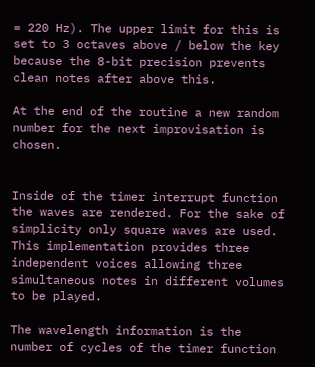= 220 Hz). The upper limit for this is set to 3 octaves above / below the key because the 8-bit precision prevents clean notes after above this.

At the end of the routine a new random number for the next improvisation is chosen.


Inside of the timer interrupt function the waves are rendered. For the sake of simplicity only square waves are used. This implementation provides three independent voices allowing three simultaneous notes in different volumes to be played.

The wavelength information is the number of cycles of the timer function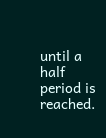until a half period is reached.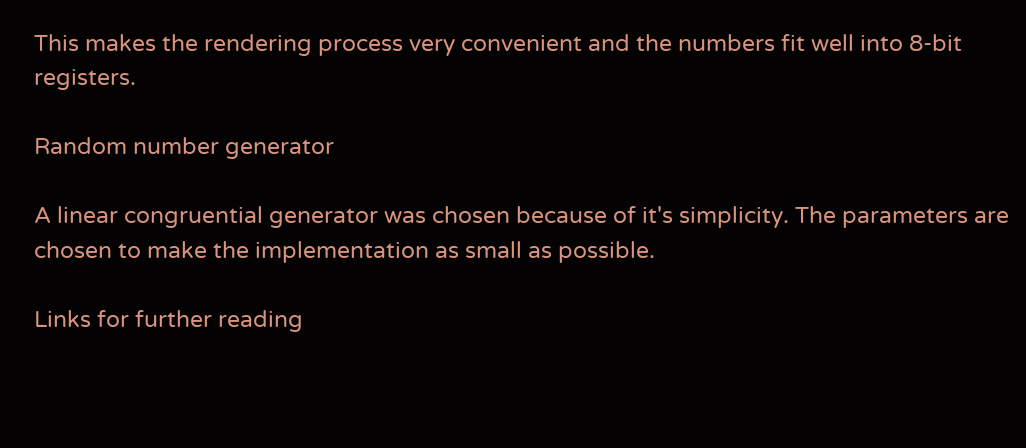This makes the rendering process very convenient and the numbers fit well into 8-bit registers.

Random number generator

A linear congruential generator was chosen because of it's simplicity. The parameters are chosen to make the implementation as small as possible.

Links for further reading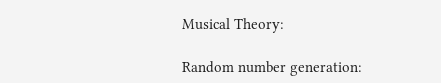Musical Theory:

Random number generation: